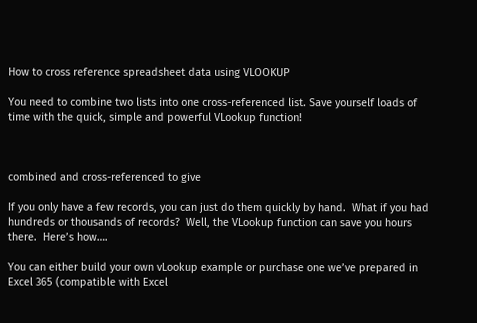How to cross reference spreadsheet data using VLOOKUP

You need to combine two lists into one cross-referenced list. Save yourself loads of time with the quick, simple and powerful VLookup function!



combined and cross-referenced to give

If you only have a few records, you can just do them quickly by hand.  What if you had hundreds or thousands of records?  Well, the VLookup function can save you hours there.  Here’s how….

You can either build your own vLookup example or purchase one we’ve prepared in Excel 365 (compatible with Excel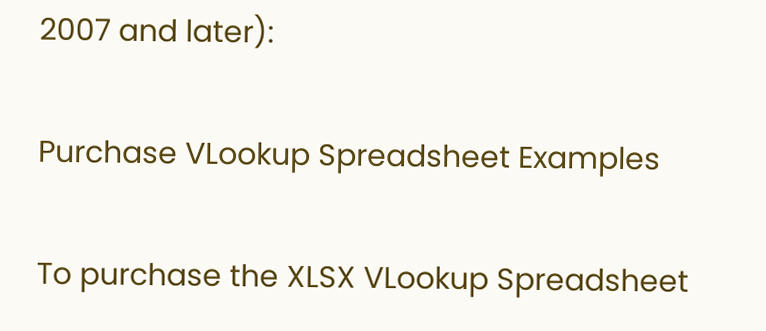2007 and later):

Purchase VLookup Spreadsheet Examples

To purchase the XLSX VLookup Spreadsheet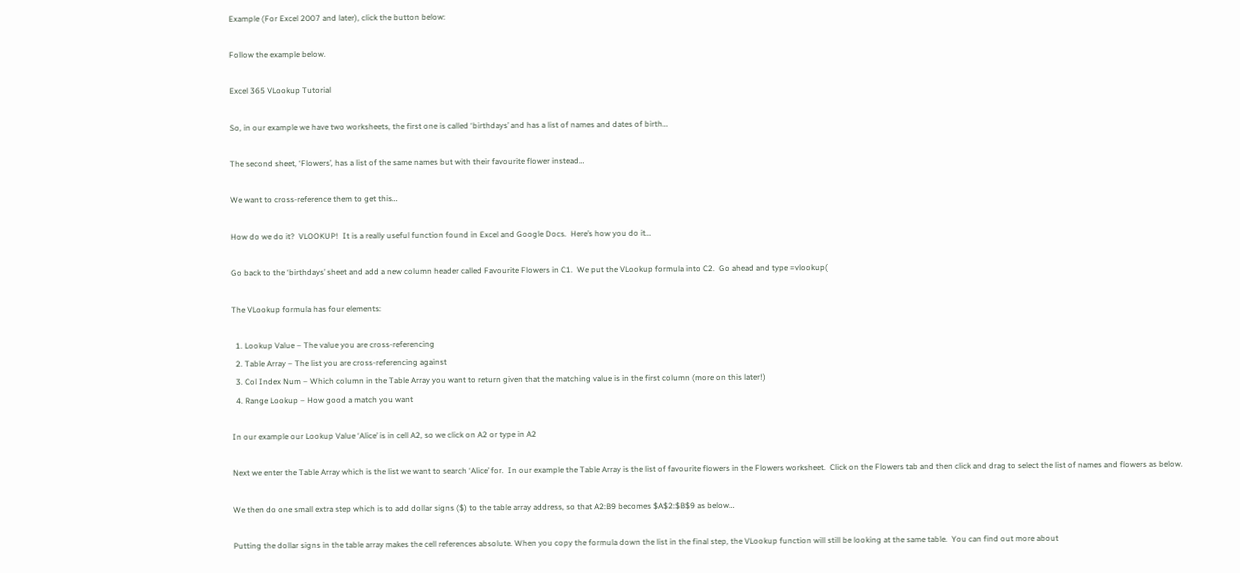Example (For Excel 2007 and later), click the button below:

Follow the example below.

Excel 365 VLookup Tutorial

So, in our example we have two worksheets, the first one is called ‘birthdays’ and has a list of names and dates of birth…

The second sheet, ‘Flowers’, has a list of the same names but with their favourite flower instead…

We want to cross-reference them to get this…

How do we do it?  VLOOKUP!  It is a really useful function found in Excel and Google Docs.  Here’s how you do it…

Go back to the ‘birthdays’ sheet and add a new column header called Favourite Flowers in C1.  We put the VLookup formula into C2.  Go ahead and type =vlookup(

The VLookup formula has four elements:

  1. Lookup Value – The value you are cross-referencing
  2. Table Array – The list you are cross-referencing against
  3. Col Index Num – Which column in the Table Array you want to return given that the matching value is in the first column (more on this later!)
  4. Range Lookup – How good a match you want

In our example our Lookup Value ‘Alice’ is in cell A2, so we click on A2 or type in A2

Next we enter the Table Array which is the list we want to search ‘Alice’ for.  In our example the Table Array is the list of favourite flowers in the Flowers worksheet.  Click on the Flowers tab and then click and drag to select the list of names and flowers as below.

We then do one small extra step which is to add dollar signs ($) to the table array address, so that A2:B9 becomes $A$2:$B$9 as below…

Putting the dollar signs in the table array makes the cell references absolute. When you copy the formula down the list in the final step, the VLookup function will still be looking at the same table.  You can find out more about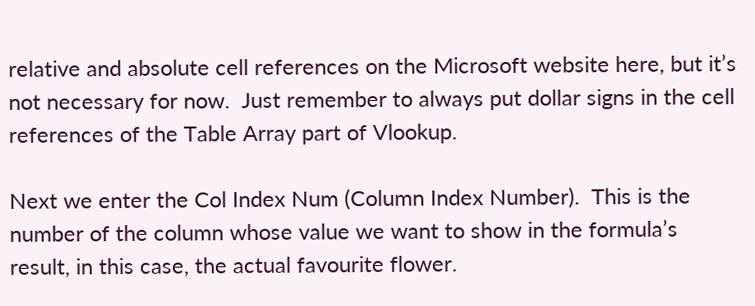relative and absolute cell references on the Microsoft website here, but it’s not necessary for now.  Just remember to always put dollar signs in the cell references of the Table Array part of Vlookup.

Next we enter the Col Index Num (Column Index Number).  This is the number of the column whose value we want to show in the formula’s result, in this case, the actual favourite flower.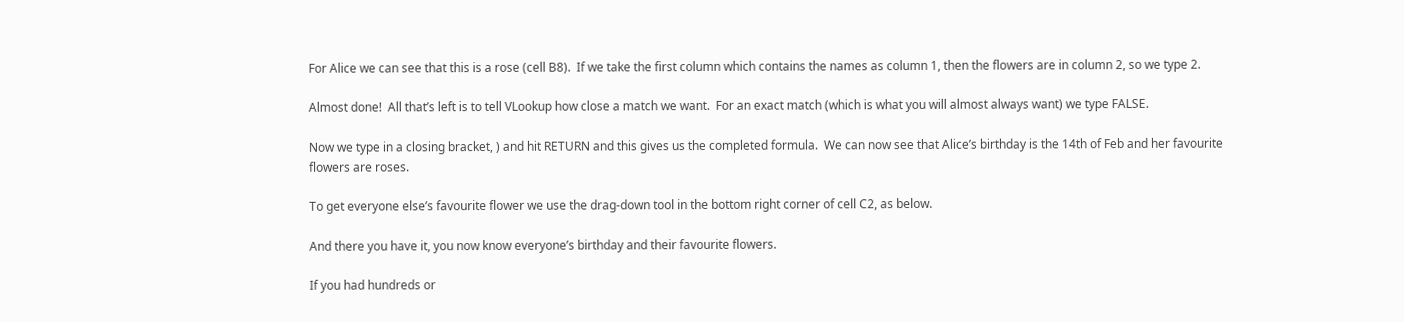For Alice we can see that this is a rose (cell B8).  If we take the first column which contains the names as column 1, then the flowers are in column 2, so we type 2.

Almost done!  All that’s left is to tell VLookup how close a match we want.  For an exact match (which is what you will almost always want) we type FALSE.

Now we type in a closing bracket, ) and hit RETURN and this gives us the completed formula.  We can now see that Alice’s birthday is the 14th of Feb and her favourite flowers are roses.

To get everyone else’s favourite flower we use the drag-down tool in the bottom right corner of cell C2, as below.

And there you have it, you now know everyone’s birthday and their favourite flowers.

If you had hundreds or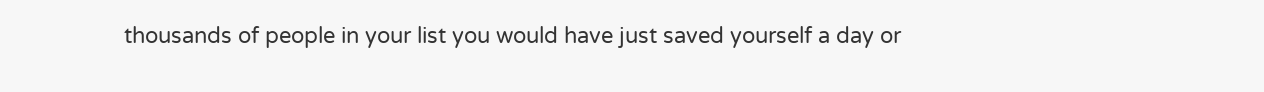thousands of people in your list you would have just saved yourself a day or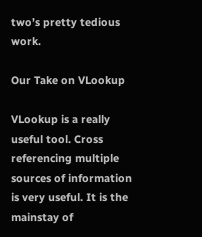two’s pretty tedious work.

Our Take on VLookup

VLookup is a really useful tool. Cross referencing multiple sources of information is very useful. It is the mainstay of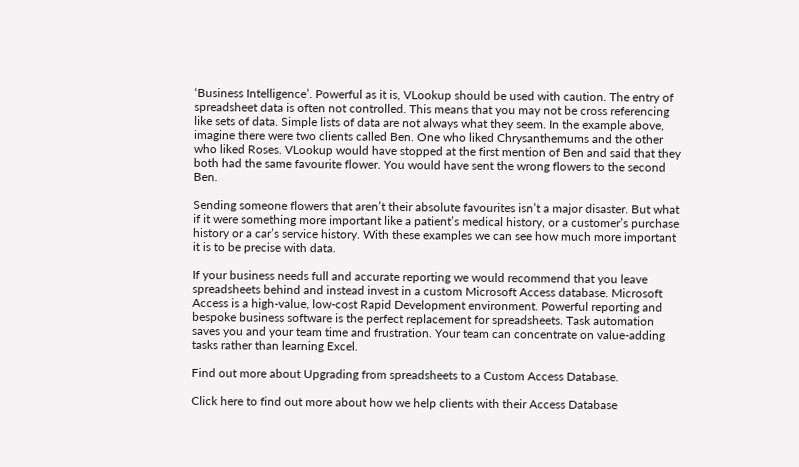‘Business Intelligence’. Powerful as it is, VLookup should be used with caution. The entry of spreadsheet data is often not controlled. This means that you may not be cross referencing like sets of data. Simple lists of data are not always what they seem. In the example above, imagine there were two clients called Ben. One who liked Chrysanthemums and the other who liked Roses. VLookup would have stopped at the first mention of Ben and said that they both had the same favourite flower. You would have sent the wrong flowers to the second Ben.

Sending someone flowers that aren’t their absolute favourites isn’t a major disaster. But what if it were something more important like a patient’s medical history, or a customer’s purchase history or a car’s service history. With these examples we can see how much more important it is to be precise with data.

If your business needs full and accurate reporting we would recommend that you leave spreadsheets behind and instead invest in a custom Microsoft Access database. Microsoft Access is a high-value, low-cost Rapid Development environment. Powerful reporting and bespoke business software is the perfect replacement for spreadsheets. Task automation saves you and your team time and frustration. Your team can concentrate on value-adding tasks rather than learning Excel.

Find out more about Upgrading from spreadsheets to a Custom Access Database.

Click here to find out more about how we help clients with their Access Database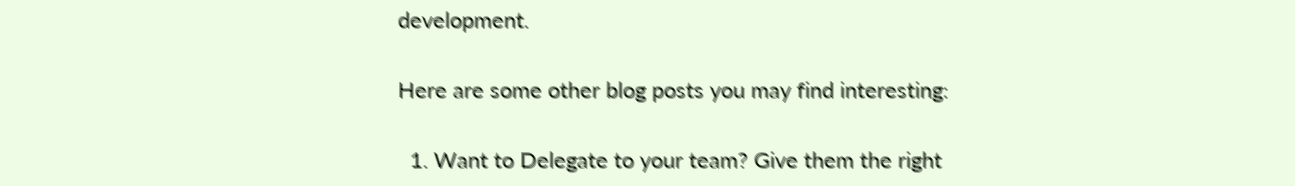development.

Here are some other blog posts you may find interesting:

  1. Want to Delegate to your team? Give them the right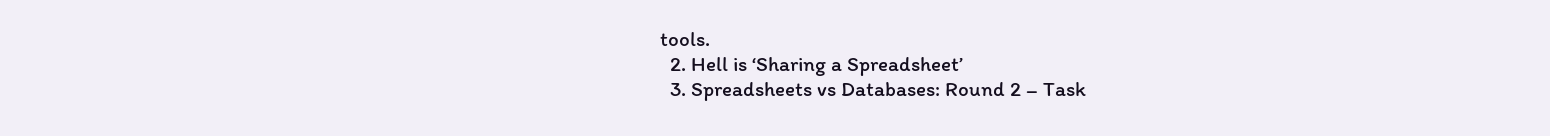tools.
  2. Hell is ‘Sharing a Spreadsheet’
  3. Spreadsheets vs Databases: Round 2 – Task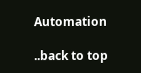Automation

..back to top